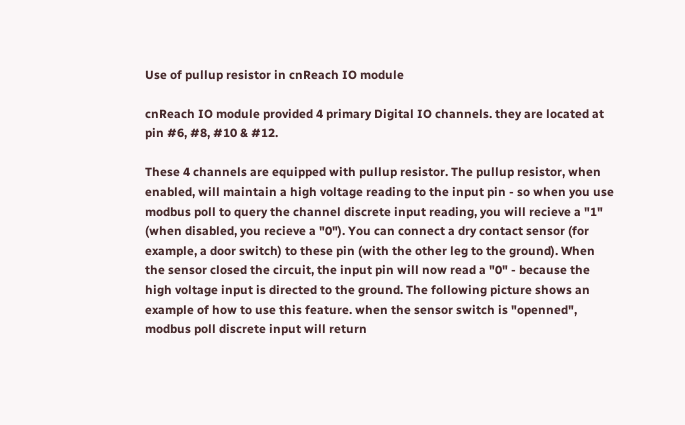Use of pullup resistor in cnReach IO module

cnReach IO module provided 4 primary Digital IO channels. they are located at pin #6, #8, #10 & #12.

These 4 channels are equipped with pullup resistor. The pullup resistor, when enabled, will maintain a high voltage reading to the input pin - so when you use modbus poll to query the channel discrete input reading, you will recieve a "1" (when disabled, you recieve a "0"). You can connect a dry contact sensor (for example, a door switch) to these pin (with the other leg to the ground). When the sensor closed the circuit, the input pin will now read a "0" - because the high voltage input is directed to the ground. The following picture shows an example of how to use this feature. when the sensor switch is "openned", modbus poll discrete input will return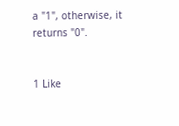a "1", otherwise, it returns "0".


1 Like